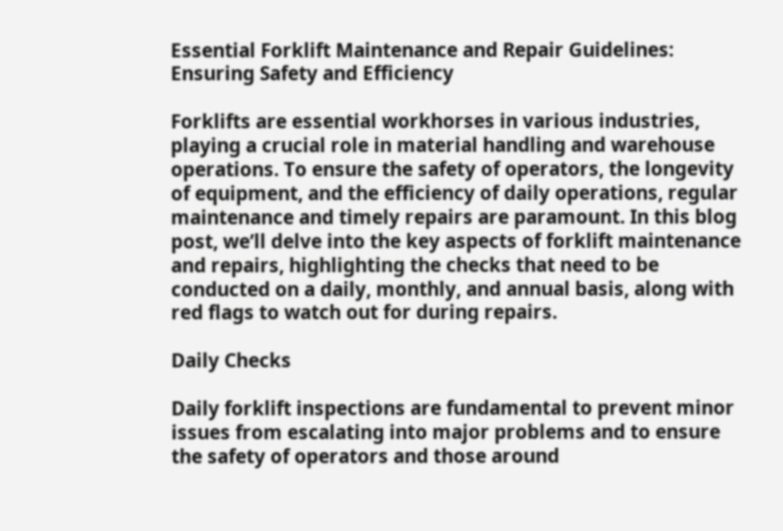Essential Forklift Maintenance and Repair Guidelines: Ensuring Safety and Efficiency

Forklifts are essential workhorses in various industries, playing a crucial role in material handling and warehouse operations. To ensure the safety of operators, the longevity of equipment, and the efficiency of daily operations, regular maintenance and timely repairs are paramount. In this blog post, we’ll delve into the key aspects of forklift maintenance and repairs, highlighting the checks that need to be conducted on a daily, monthly, and annual basis, along with red flags to watch out for during repairs.

Daily Checks

Daily forklift inspections are fundamental to prevent minor issues from escalating into major problems and to ensure the safety of operators and those around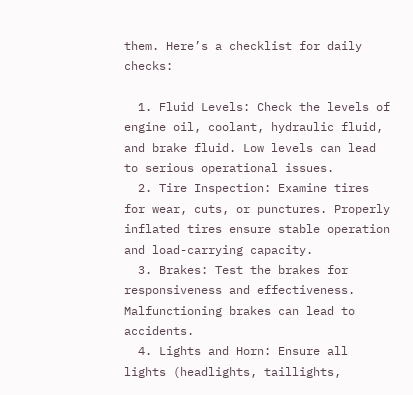them. Here’s a checklist for daily checks:

  1. Fluid Levels: Check the levels of engine oil, coolant, hydraulic fluid, and brake fluid. Low levels can lead to serious operational issues.
  2. Tire Inspection: Examine tires for wear, cuts, or punctures. Properly inflated tires ensure stable operation and load-carrying capacity.
  3. Brakes: Test the brakes for responsiveness and effectiveness. Malfunctioning brakes can lead to accidents.
  4. Lights and Horn: Ensure all lights (headlights, taillights,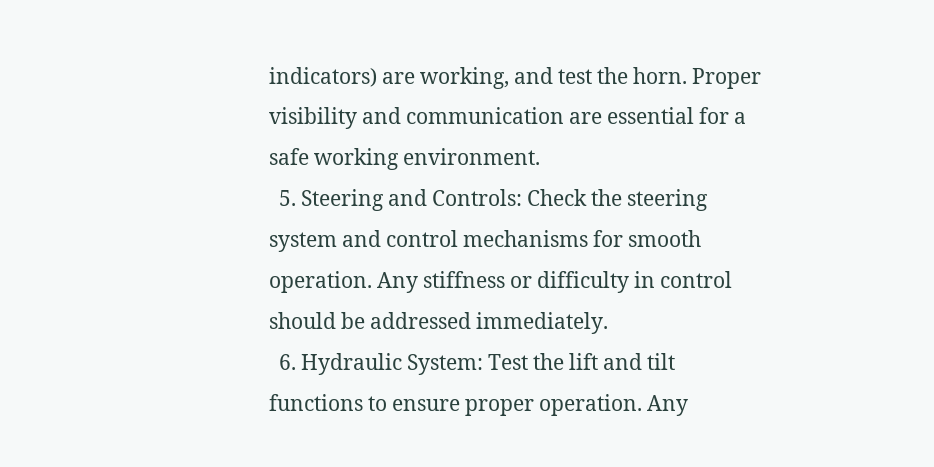indicators) are working, and test the horn. Proper visibility and communication are essential for a safe working environment.
  5. Steering and Controls: Check the steering system and control mechanisms for smooth operation. Any stiffness or difficulty in control should be addressed immediately.
  6. Hydraulic System: Test the lift and tilt functions to ensure proper operation. Any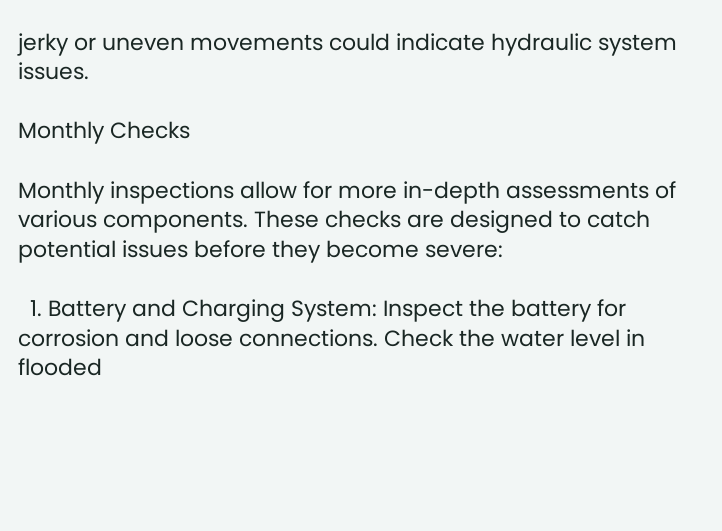jerky or uneven movements could indicate hydraulic system issues.

Monthly Checks

Monthly inspections allow for more in-depth assessments of various components. These checks are designed to catch potential issues before they become severe:

  1. Battery and Charging System: Inspect the battery for corrosion and loose connections. Check the water level in flooded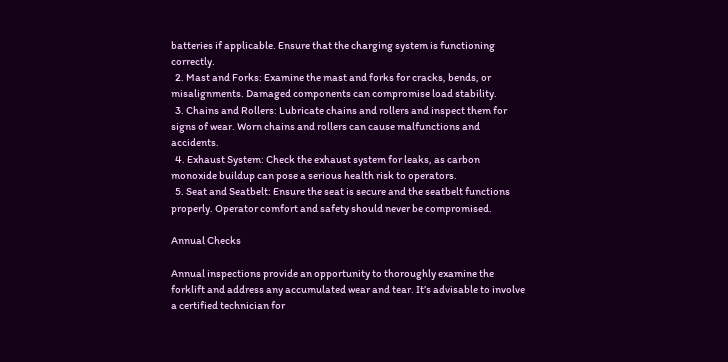batteries if applicable. Ensure that the charging system is functioning correctly.
  2. Mast and Forks: Examine the mast and forks for cracks, bends, or misalignments. Damaged components can compromise load stability.
  3. Chains and Rollers: Lubricate chains and rollers and inspect them for signs of wear. Worn chains and rollers can cause malfunctions and accidents.
  4. Exhaust System: Check the exhaust system for leaks, as carbon monoxide buildup can pose a serious health risk to operators.
  5. Seat and Seatbelt: Ensure the seat is secure and the seatbelt functions properly. Operator comfort and safety should never be compromised.

Annual Checks

Annual inspections provide an opportunity to thoroughly examine the forklift and address any accumulated wear and tear. It’s advisable to involve a certified technician for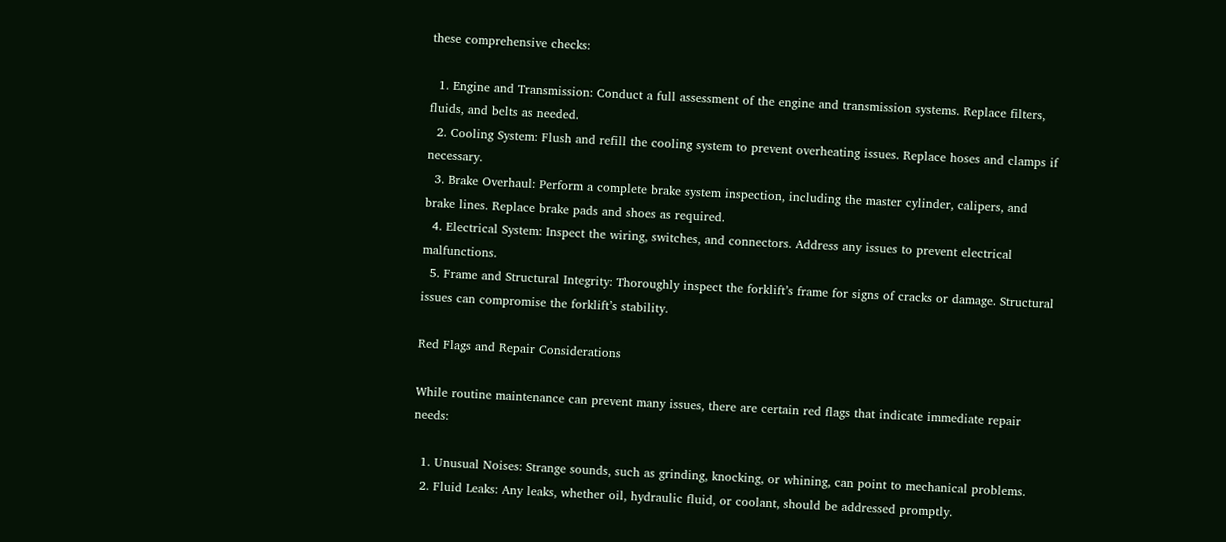these comprehensive checks:

  1. Engine and Transmission: Conduct a full assessment of the engine and transmission systems. Replace filters, fluids, and belts as needed.
  2. Cooling System: Flush and refill the cooling system to prevent overheating issues. Replace hoses and clamps if necessary.
  3. Brake Overhaul: Perform a complete brake system inspection, including the master cylinder, calipers, and brake lines. Replace brake pads and shoes as required.
  4. Electrical System: Inspect the wiring, switches, and connectors. Address any issues to prevent electrical malfunctions.
  5. Frame and Structural Integrity: Thoroughly inspect the forklift’s frame for signs of cracks or damage. Structural issues can compromise the forklift’s stability.

Red Flags and Repair Considerations

While routine maintenance can prevent many issues, there are certain red flags that indicate immediate repair needs:

  1. Unusual Noises: Strange sounds, such as grinding, knocking, or whining, can point to mechanical problems.
  2. Fluid Leaks: Any leaks, whether oil, hydraulic fluid, or coolant, should be addressed promptly.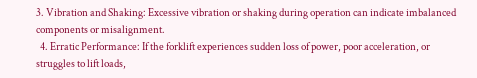3. Vibration and Shaking: Excessive vibration or shaking during operation can indicate imbalanced components or misalignment.
  4. Erratic Performance: If the forklift experiences sudden loss of power, poor acceleration, or struggles to lift loads,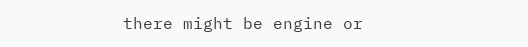there might be engine or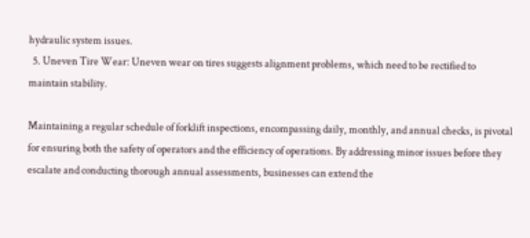hydraulic system issues.
  5. Uneven Tire Wear: Uneven wear on tires suggests alignment problems, which need to be rectified to maintain stability.

Maintaining a regular schedule of forklift inspections, encompassing daily, monthly, and annual checks, is pivotal for ensuring both the safety of operators and the efficiency of operations. By addressing minor issues before they escalate and conducting thorough annual assessments, businesses can extend the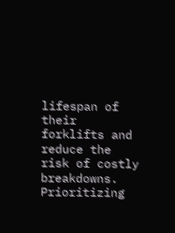lifespan of their forklifts and reduce the risk of costly breakdowns. Prioritizing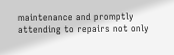maintenance and promptly attending to repairs not only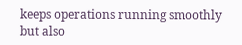keeps operations running smoothly but also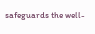safeguards the well-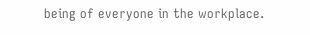being of everyone in the workplace.